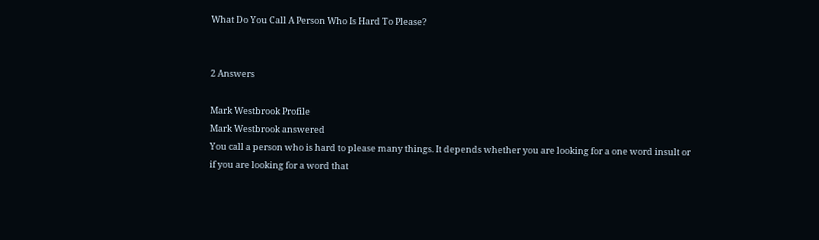What Do You Call A Person Who Is Hard To Please?


2 Answers

Mark Westbrook Profile
Mark Westbrook answered
You call a person who is hard to please many things. It depends whether you are looking for a one word insult or if you are looking for a word that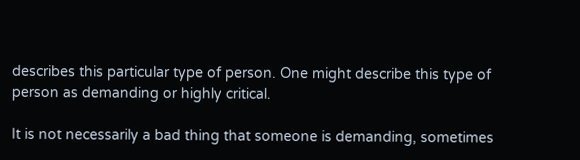describes this particular type of person. One might describe this type of person as demanding or highly critical.

It is not necessarily a bad thing that someone is demanding, sometimes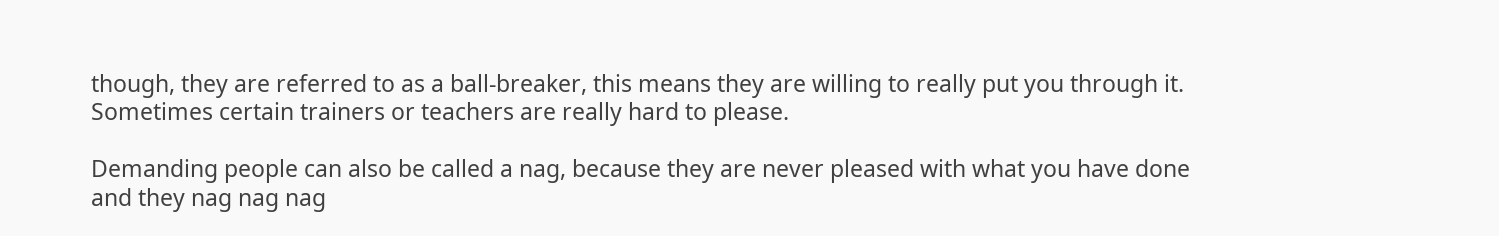though, they are referred to as a ball-breaker, this means they are willing to really put you through it. Sometimes certain trainers or teachers are really hard to please.

Demanding people can also be called a nag, because they are never pleased with what you have done and they nag nag nag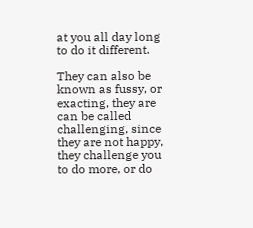at you all day long to do it different.

They can also be known as fussy, or exacting, they are can be called challenging, since they are not happy, they challenge you to do more, or do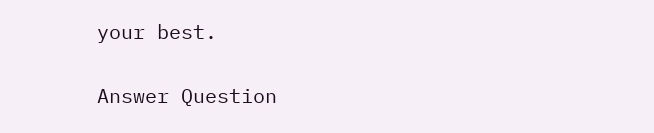your best.

Answer Question